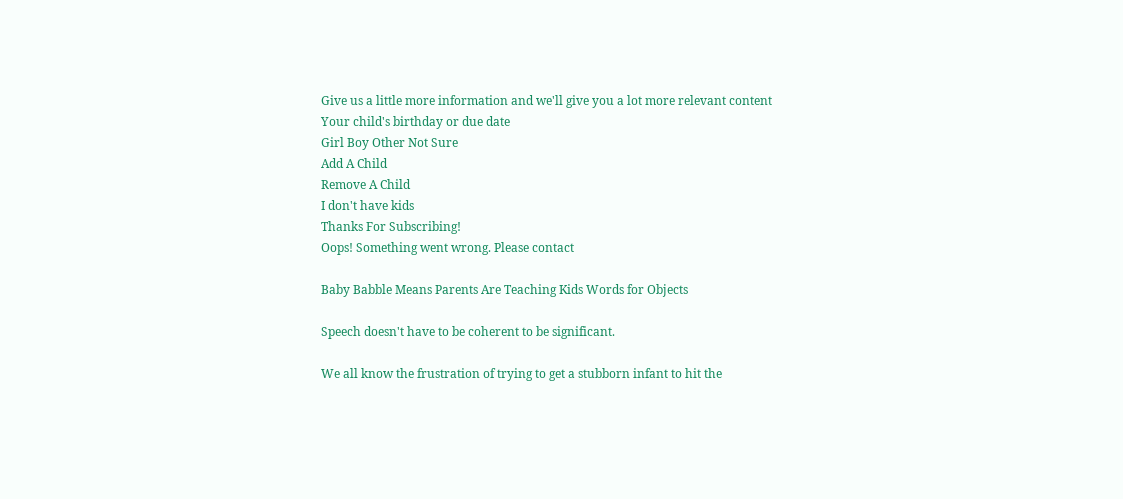Give us a little more information and we'll give you a lot more relevant content
Your child's birthday or due date
Girl Boy Other Not Sure
Add A Child
Remove A Child
I don't have kids
Thanks For Subscribing!
Oops! Something went wrong. Please contact

Baby Babble Means Parents Are Teaching Kids Words for Objects

Speech doesn't have to be coherent to be significant.

We all know the frustration of trying to get a stubborn infant to hit the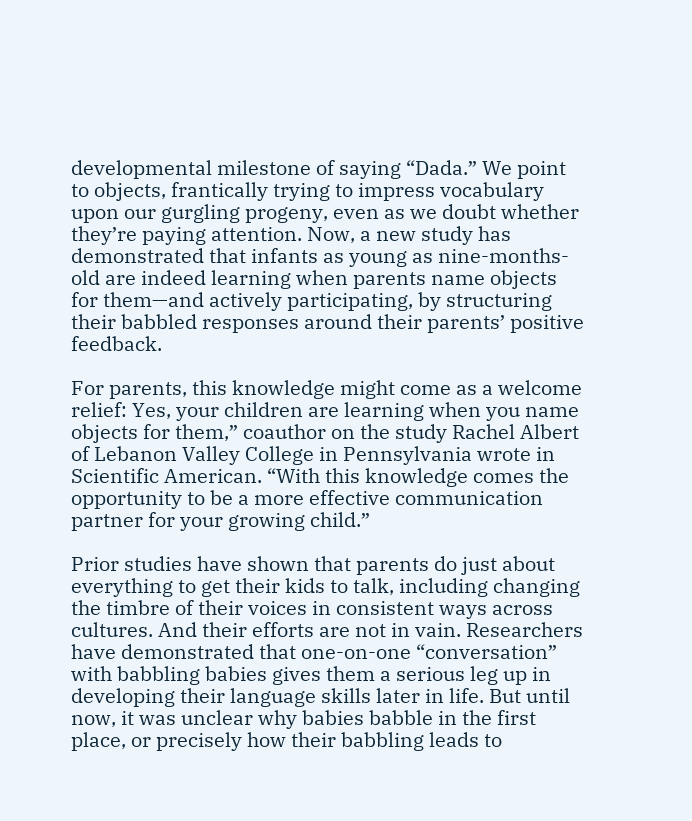developmental milestone of saying “Dada.” We point to objects, frantically trying to impress vocabulary upon our gurgling progeny, even as we doubt whether they’re paying attention. Now, a new study has demonstrated that infants as young as nine-months-old are indeed learning when parents name objects for them—and actively participating, by structuring their babbled responses around their parents’ positive feedback.

For parents, this knowledge might come as a welcome relief: Yes, your children are learning when you name objects for them,” coauthor on the study Rachel Albert of Lebanon Valley College in Pennsylvania wrote in Scientific American. “With this knowledge comes the opportunity to be a more effective communication partner for your growing child.”

Prior studies have shown that parents do just about everything to get their kids to talk, including changing the timbre of their voices in consistent ways across cultures. And their efforts are not in vain. Researchers have demonstrated that one-on-one “conversation” with babbling babies gives them a serious leg up in developing their language skills later in life. But until now, it was unclear why babies babble in the first place, or precisely how their babbling leads to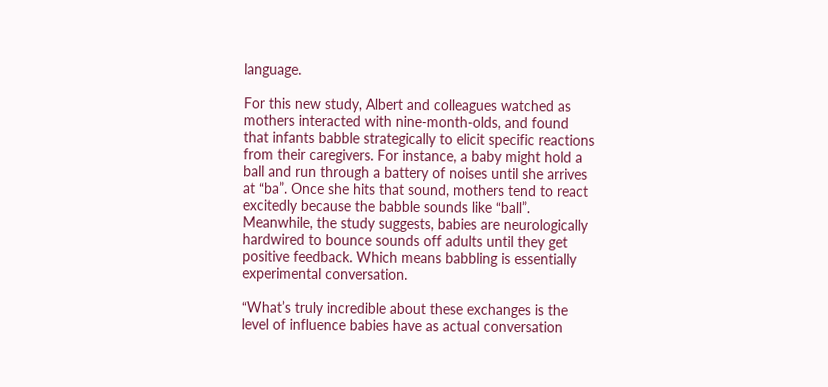language.

For this new study, Albert and colleagues watched as mothers interacted with nine-month-olds, and found that infants babble strategically to elicit specific reactions from their caregivers. For instance, a baby might hold a ball and run through a battery of noises until she arrives at “ba”. Once she hits that sound, mothers tend to react excitedly because the babble sounds like “ball”. Meanwhile, the study suggests, babies are neurologically hardwired to bounce sounds off adults until they get positive feedback. Which means babbling is essentially experimental conversation.

“What’s truly incredible about these exchanges is the level of influence babies have as actual conversation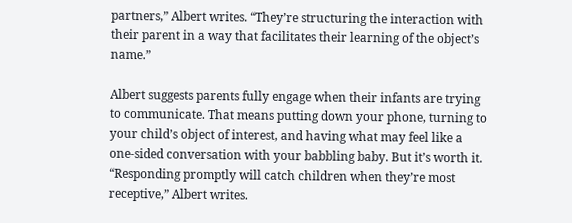partners,” Albert writes. “They’re structuring the interaction with their parent in a way that facilitates their learning of the object’s name.”

Albert suggests parents fully engage when their infants are trying to communicate. That means putting down your phone, turning to your child’s object of interest, and having what may feel like a one-sided conversation with your babbling baby. But it’s worth it. “Responding promptly will catch children when they’re most receptive,” Albert writes.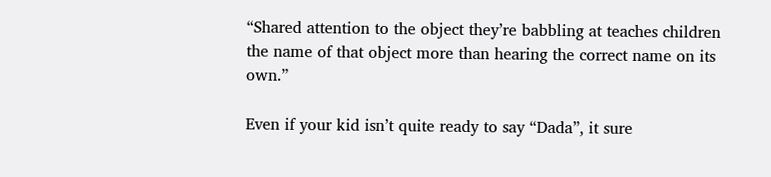“Shared attention to the object they’re babbling at teaches children the name of that object more than hearing the correct name on its own.”

Even if your kid isn’t quite ready to say “Dada”, it sure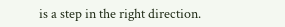is a step in the right direction.